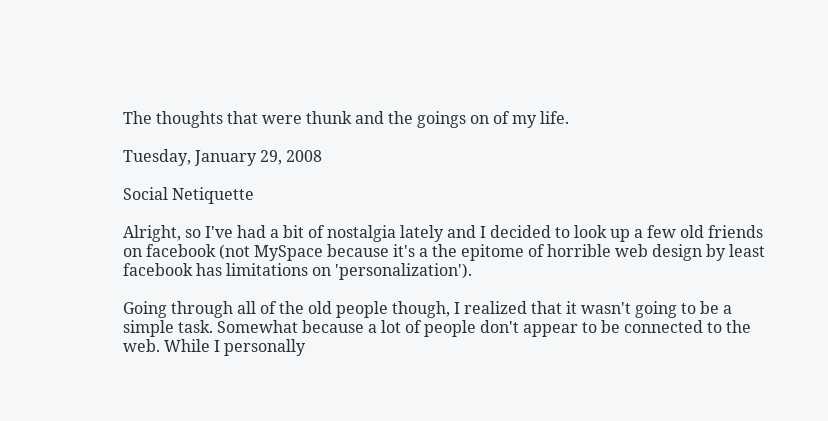The thoughts that were thunk and the goings on of my life.

Tuesday, January 29, 2008

Social Netiquette

Alright, so I've had a bit of nostalgia lately and I decided to look up a few old friends on facebook (not MySpace because it's a the epitome of horrible web design by least facebook has limitations on 'personalization').

Going through all of the old people though, I realized that it wasn't going to be a simple task. Somewhat because a lot of people don't appear to be connected to the web. While I personally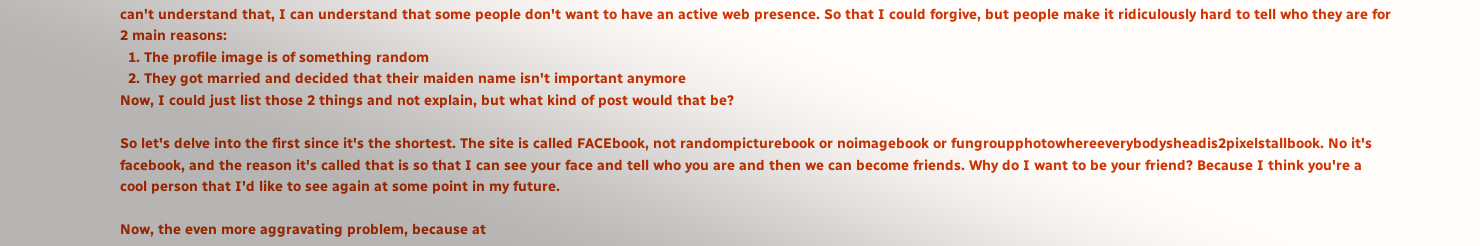can't understand that, I can understand that some people don't want to have an active web presence. So that I could forgive, but people make it ridiculously hard to tell who they are for 2 main reasons:
  1. The profile image is of something random
  2. They got married and decided that their maiden name isn't important anymore
Now, I could just list those 2 things and not explain, but what kind of post would that be?

So let's delve into the first since it's the shortest. The site is called FACEbook, not randompicturebook or noimagebook or fungroupphotowhereeverybodysheadis2pixelstallbook. No it's facebook, and the reason it's called that is so that I can see your face and tell who you are and then we can become friends. Why do I want to be your friend? Because I think you're a cool person that I'd like to see again at some point in my future.

Now, the even more aggravating problem, because at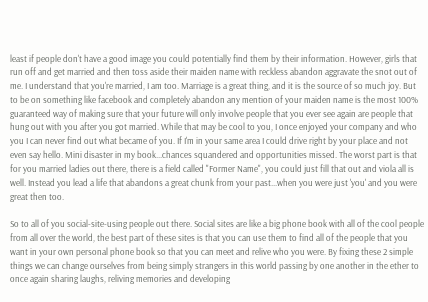least if people don't have a good image you could potentially find them by their information. However, girls that run off and get married and then toss aside their maiden name with reckless abandon aggravate the snot out of me. I understand that you're married, I am too. Marriage is a great thing, and it is the source of so much joy. But to be on something like facebook and completely abandon any mention of your maiden name is the most 100% guaranteed way of making sure that your future will only involve people that you ever see again are people that hung out with you after you got married. While that may be cool to you, I once enjoyed your company and who you I can never find out what became of you. If I'm in your same area I could drive right by your place and not even say hello. Mini disaster in my book...chances squandered and opportunities missed. The worst part is that for you married ladies out there, there is a field called "Former Name", you could just fill that out and viola all is well. Instead you lead a life that abandons a great chunk from your past...when you were just 'you' and you were great then too.

So to all of you social-site-using people out there. Social sites are like a big phone book with all of the cool people from all over the world, the best part of these sites is that you can use them to find all of the people that you want in your own personal phone book so that you can meet and relive who you were. By fixing these 2 simple things we can change ourselves from being simply strangers in this world passing by one another in the ether to once again sharing laughs, reliving memories and developing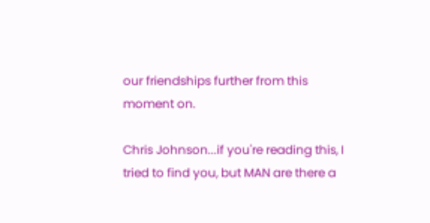our friendships further from this moment on.

Chris Johnson...if you're reading this, I tried to find you, but MAN are there a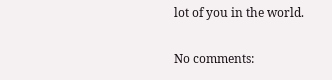lot of you in the world.

No comments: